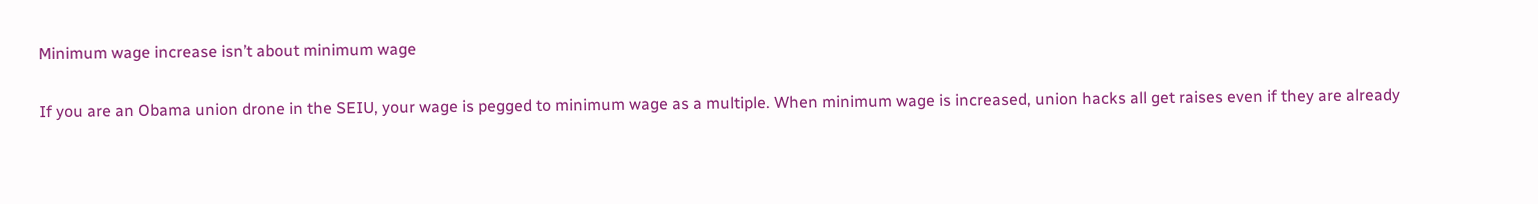Minimum wage increase isn’t about minimum wage

If you are an Obama union drone in the SEIU, your wage is pegged to minimum wage as a multiple. When minimum wage is increased, union hacks all get raises even if they are already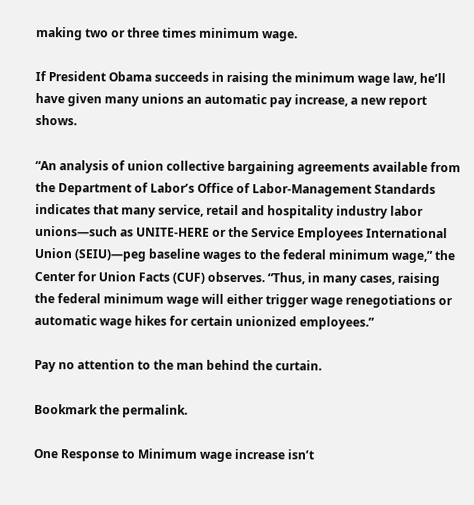making two or three times minimum wage.

If President Obama succeeds in raising the minimum wage law, he’ll have given many unions an automatic pay increase, a new report shows.

“An analysis of union collective bargaining agreements available from the Department of Labor’s Office of Labor-Management Standards indicates that many service, retail and hospitality industry labor unions—such as UNITE-HERE or the Service Employees International Union (SEIU)—peg baseline wages to the federal minimum wage,” the Center for Union Facts (CUF) observes. “Thus, in many cases, raising the federal minimum wage will either trigger wage renegotiations or automatic wage hikes for certain unionized employees.”

Pay no attention to the man behind the curtain.

Bookmark the permalink.

One Response to Minimum wage increase isn’t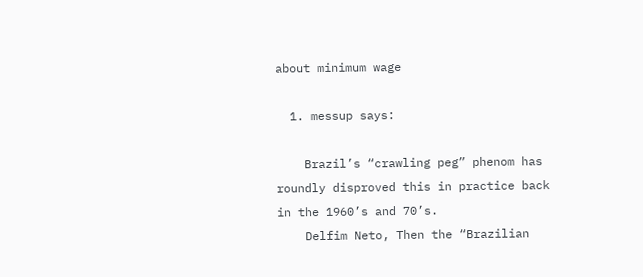about minimum wage

  1. messup says:

    Brazil’s “crawling peg” phenom has roundly disproved this in practice back in the 1960’s and 70’s.
    Delfim Neto, Then the “Brazilian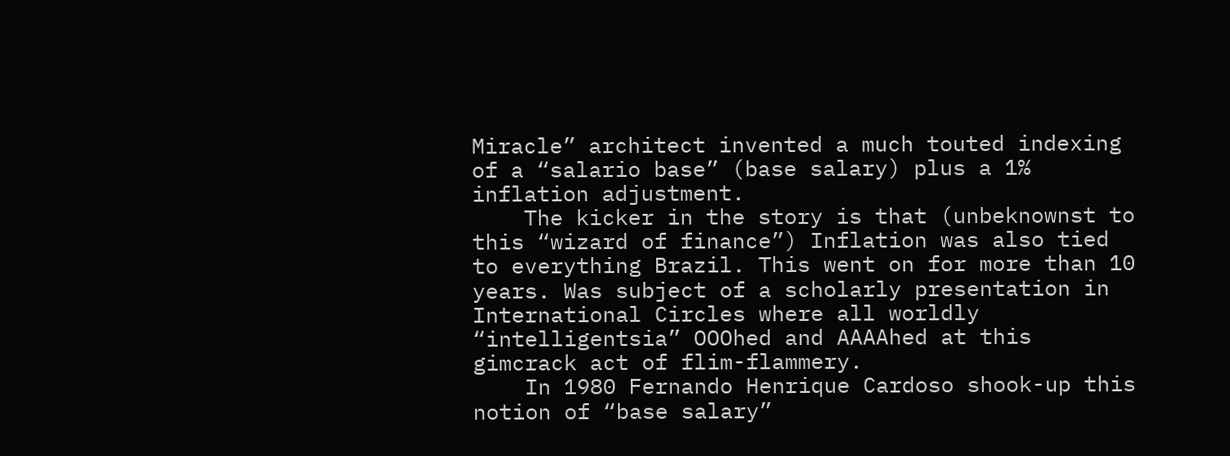Miracle” architect invented a much touted indexing of a “salario base” (base salary) plus a 1% inflation adjustment.
    The kicker in the story is that (unbeknownst to this “wizard of finance”) Inflation was also tied to everything Brazil. This went on for more than 10 years. Was subject of a scholarly presentation in International Circles where all worldly “intelligentsia” OOOhed and AAAAhed at this gimcrack act of flim-flammery.
    In 1980 Fernando Henrique Cardoso shook-up this notion of “base salary”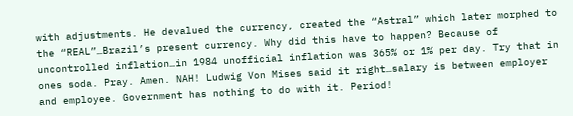with adjustments. He devalued the currency, created the “Astral” which later morphed to the “REAL”…Brazil’s present currency. Why did this have to happen? Because of uncontrolled inflation…in 1984 unofficial inflation was 365% or 1% per day. Try that in ones soda. Pray. Amen. NAH! Ludwig Von Mises said it right…salary is between employer and employee. Government has nothing to do with it. Period!